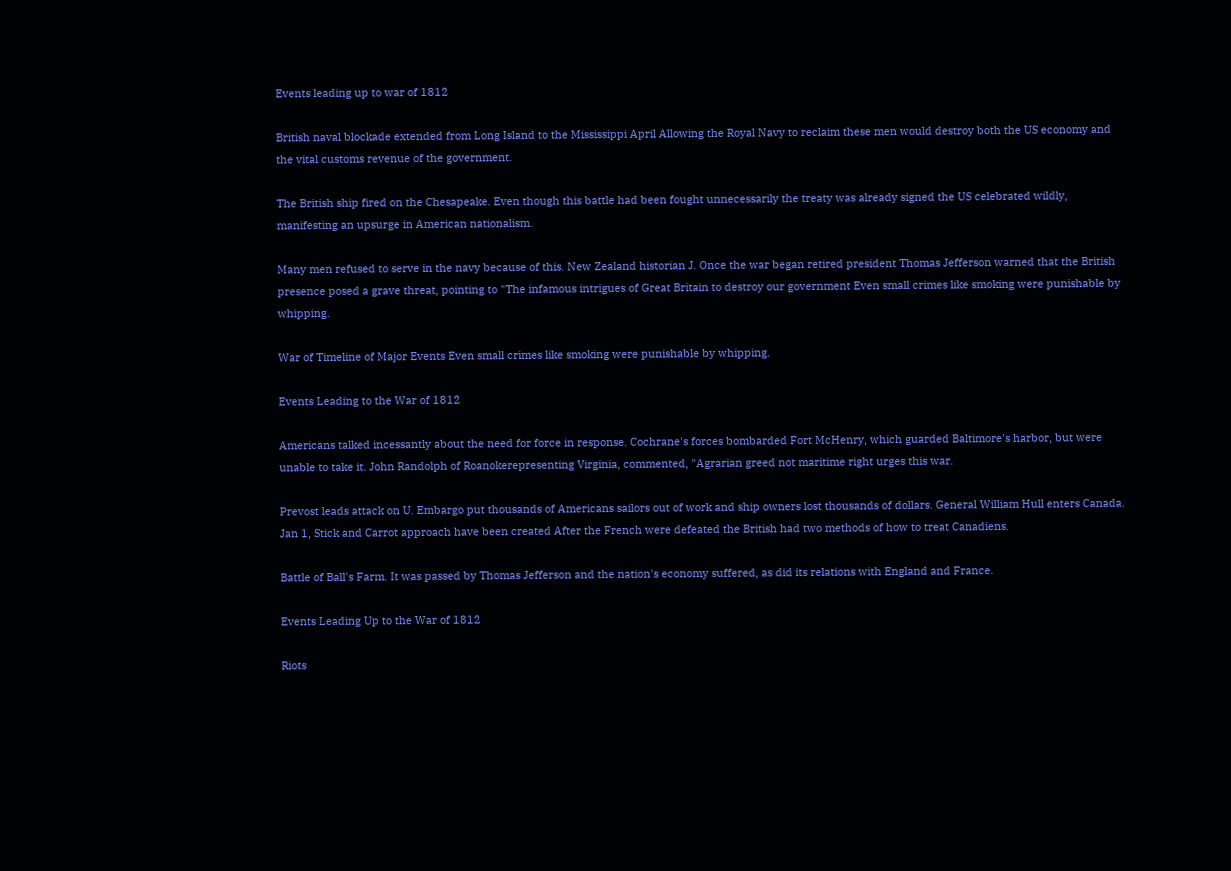Events leading up to war of 1812

British naval blockade extended from Long Island to the Mississippi April Allowing the Royal Navy to reclaim these men would destroy both the US economy and the vital customs revenue of the government.

The British ship fired on the Chesapeake. Even though this battle had been fought unnecessarily the treaty was already signed the US celebrated wildly, manifesting an upsurge in American nationalism.

Many men refused to serve in the navy because of this. New Zealand historian J. Once the war began retired president Thomas Jefferson warned that the British presence posed a grave threat, pointing to "The infamous intrigues of Great Britain to destroy our government Even small crimes like smoking were punishable by whipping.

War of Timeline of Major Events Even small crimes like smoking were punishable by whipping.

Events Leading to the War of 1812

Americans talked incessantly about the need for force in response. Cochrane's forces bombarded Fort McHenry, which guarded Baltimore's harbor, but were unable to take it. John Randolph of Roanokerepresenting Virginia, commented, "Agrarian greed not maritime right urges this war.

Prevost leads attack on U. Embargo put thousands of Americans sailors out of work and ship owners lost thousands of dollars. General William Hull enters Canada. Jan 1, Stick and Carrot approach have been created After the French were defeated the British had two methods of how to treat Canadiens.

Battle of Ball's Farm. It was passed by Thomas Jefferson and the nation's economy suffered, as did its relations with England and France.

Events Leading Up to the War of 1812

Riots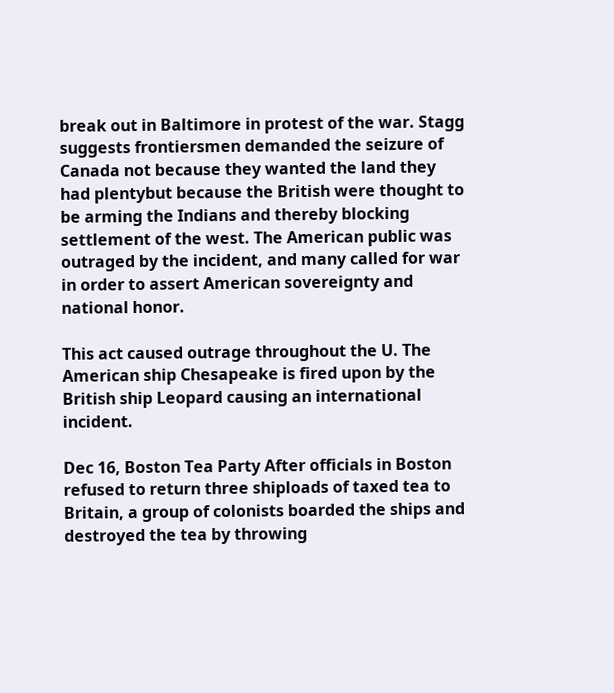break out in Baltimore in protest of the war. Stagg suggests frontiersmen demanded the seizure of Canada not because they wanted the land they had plentybut because the British were thought to be arming the Indians and thereby blocking settlement of the west. The American public was outraged by the incident, and many called for war in order to assert American sovereignty and national honor.

This act caused outrage throughout the U. The American ship Chesapeake is fired upon by the British ship Leopard causing an international incident.

Dec 16, Boston Tea Party After officials in Boston refused to return three shiploads of taxed tea to Britain, a group of colonists boarded the ships and destroyed the tea by throwing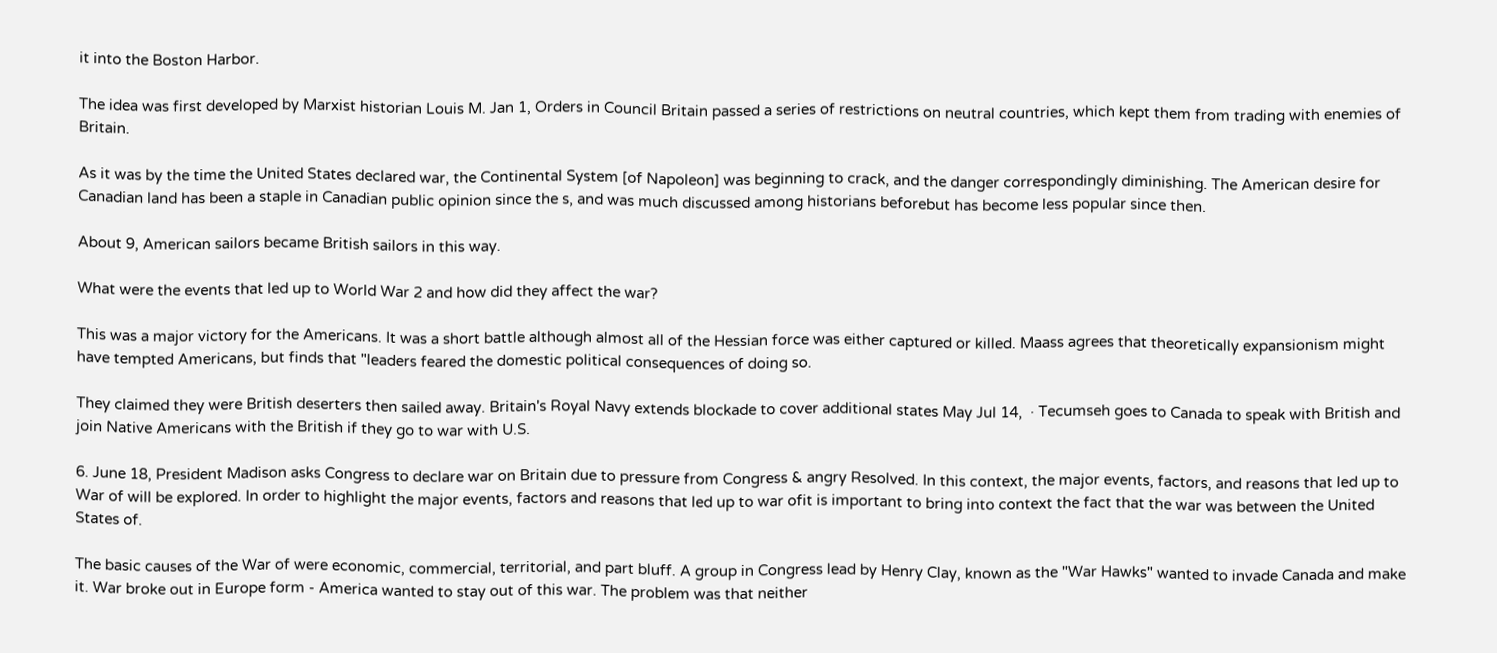it into the Boston Harbor.

The idea was first developed by Marxist historian Louis M. Jan 1, Orders in Council Britain passed a series of restrictions on neutral countries, which kept them from trading with enemies of Britain.

As it was by the time the United States declared war, the Continental System [of Napoleon] was beginning to crack, and the danger correspondingly diminishing. The American desire for Canadian land has been a staple in Canadian public opinion since the s, and was much discussed among historians beforebut has become less popular since then.

About 9, American sailors became British sailors in this way.

What were the events that led up to World War 2 and how did they affect the war?

This was a major victory for the Americans. It was a short battle although almost all of the Hessian force was either captured or killed. Maass agrees that theoretically expansionism might have tempted Americans, but finds that "leaders feared the domestic political consequences of doing so.

They claimed they were British deserters then sailed away. Britain's Royal Navy extends blockade to cover additional states May Jul 14,  · Tecumseh goes to Canada to speak with British and join Native Americans with the British if they go to war with U.S.

6. June 18, President Madison asks Congress to declare war on Britain due to pressure from Congress & angry Resolved. In this context, the major events, factors, and reasons that led up to War of will be explored. In order to highlight the major events, factors and reasons that led up to war ofit is important to bring into context the fact that the war was between the United States of.

The basic causes of the War of were economic, commercial, territorial, and part bluff. A group in Congress lead by Henry Clay, known as the "War Hawks" wanted to invade Canada and make it. War broke out in Europe form - America wanted to stay out of this war. The problem was that neither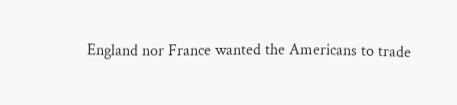England nor France wanted the Americans to trade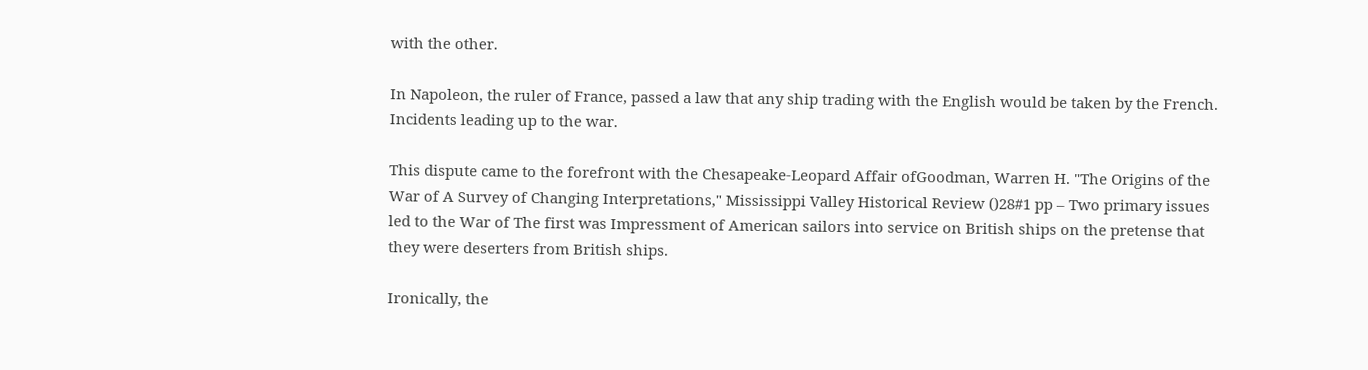with the other.

In Napoleon, the ruler of France, passed a law that any ship trading with the English would be taken by the French. Incidents leading up to the war.

This dispute came to the forefront with the Chesapeake-Leopard Affair ofGoodman, Warren H. "The Origins of the War of A Survey of Changing Interpretations," Mississippi Valley Historical Review ()28#1 pp – Two primary issues led to the War of The first was Impressment of American sailors into service on British ships on the pretense that they were deserters from British ships.

Ironically, the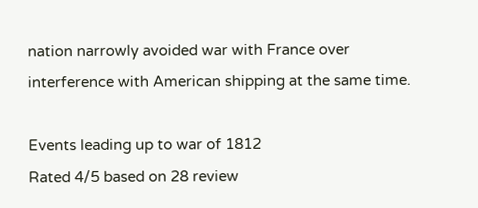nation narrowly avoided war with France over interference with American shipping at the same time.

Events leading up to war of 1812
Rated 4/5 based on 28 review